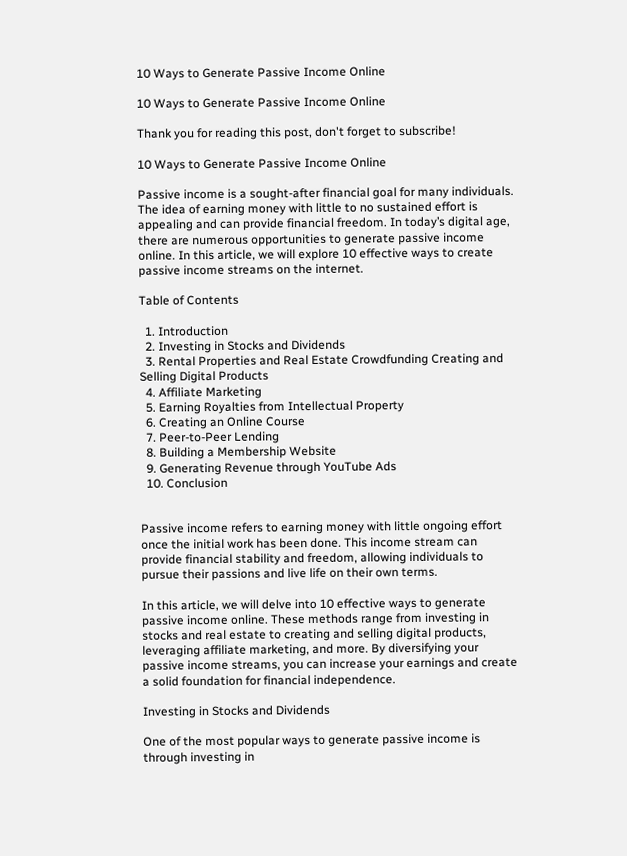10 Ways to Generate Passive Income Online

10 Ways to Generate Passive Income Online

Thank you for reading this post, don't forget to subscribe!

10 Ways to Generate Passive Income Online

Passive income is a sought-after financial goal for many individuals. The idea of earning money with little to no sustained effort is appealing and can provide financial freedom. In today’s digital age, there are numerous opportunities to generate passive income online. In this article, we will explore 10 effective ways to create passive income streams on the internet.

Table of Contents

  1. Introduction
  2. Investing in Stocks and Dividends
  3. Rental Properties and Real Estate Crowdfunding Creating and Selling Digital Products
  4. Affiliate Marketing
  5. Earning Royalties from Intellectual Property
  6. Creating an Online Course
  7. Peer-to-Peer Lending
  8. Building a Membership Website
  9. Generating Revenue through YouTube Ads
  10. Conclusion


Passive income refers to earning money with little ongoing effort once the initial work has been done. This income stream can provide financial stability and freedom, allowing individuals to pursue their passions and live life on their own terms.

In this article, we will delve into 10 effective ways to generate passive income online. These methods range from investing in stocks and real estate to creating and selling digital products, leveraging affiliate marketing, and more. By diversifying your passive income streams, you can increase your earnings and create a solid foundation for financial independence.

Investing in Stocks and Dividends

One of the most popular ways to generate passive income is through investing in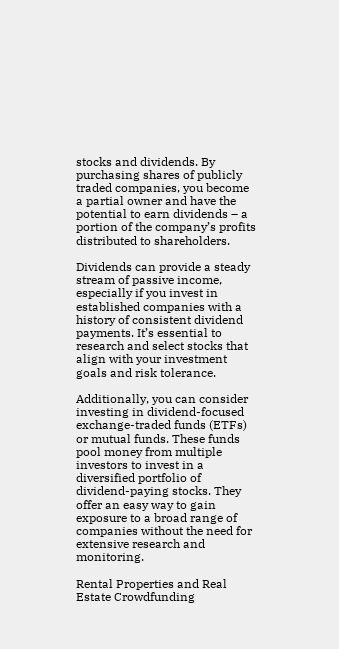stocks and dividends. By purchasing shares of publicly traded companies, you become a partial owner and have the potential to earn dividends – a portion of the company’s profits distributed to shareholders.

Dividends can provide a steady stream of passive income, especially if you invest in established companies with a history of consistent dividend payments. It’s essential to research and select stocks that align with your investment goals and risk tolerance.

Additionally, you can consider investing in dividend-focused exchange-traded funds (ETFs) or mutual funds. These funds pool money from multiple investors to invest in a diversified portfolio of dividend-paying stocks. They offer an easy way to gain exposure to a broad range of companies without the need for extensive research and monitoring.

Rental Properties and Real Estate Crowdfunding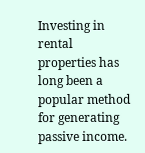Investing in rental properties has long been a popular method for generating passive income.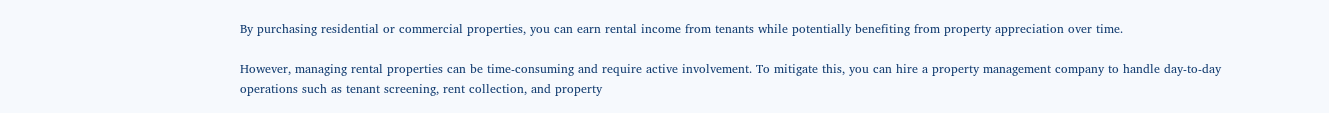By purchasing residential or commercial properties, you can earn rental income from tenants while potentially benefiting from property appreciation over time.

However, managing rental properties can be time-consuming and require active involvement. To mitigate this, you can hire a property management company to handle day-to-day operations such as tenant screening, rent collection, and property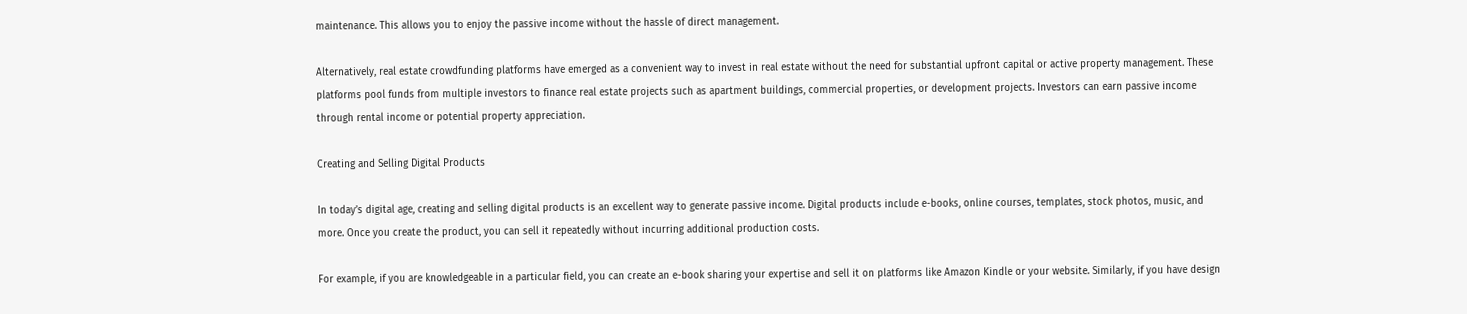maintenance. This allows you to enjoy the passive income without the hassle of direct management.

Alternatively, real estate crowdfunding platforms have emerged as a convenient way to invest in real estate without the need for substantial upfront capital or active property management. These platforms pool funds from multiple investors to finance real estate projects such as apartment buildings, commercial properties, or development projects. Investors can earn passive income through rental income or potential property appreciation.

Creating and Selling Digital Products

In today’s digital age, creating and selling digital products is an excellent way to generate passive income. Digital products include e-books, online courses, templates, stock photos, music, and more. Once you create the product, you can sell it repeatedly without incurring additional production costs.

For example, if you are knowledgeable in a particular field, you can create an e-book sharing your expertise and sell it on platforms like Amazon Kindle or your website. Similarly, if you have design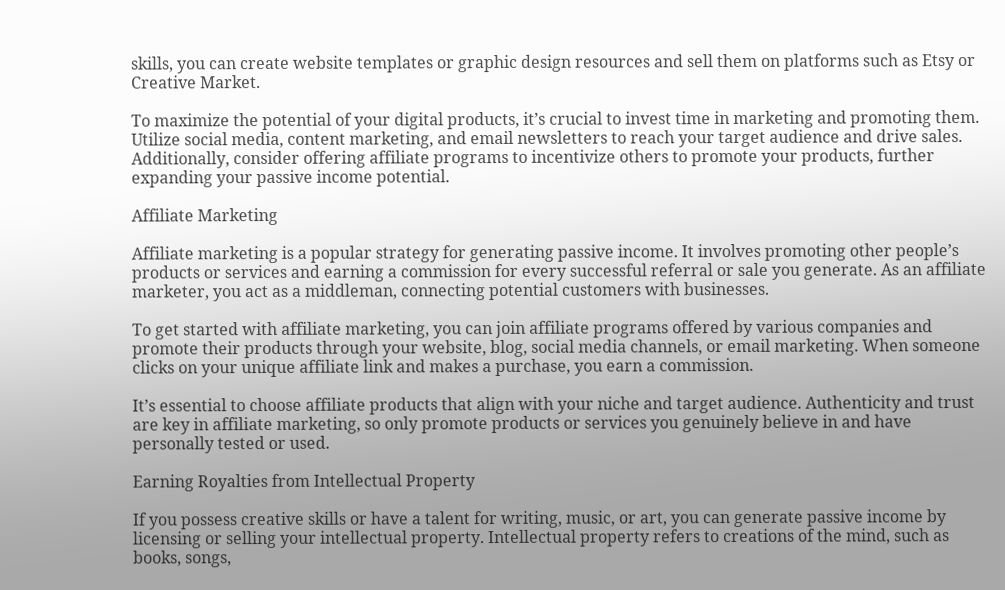skills, you can create website templates or graphic design resources and sell them on platforms such as Etsy or Creative Market.

To maximize the potential of your digital products, it’s crucial to invest time in marketing and promoting them. Utilize social media, content marketing, and email newsletters to reach your target audience and drive sales. Additionally, consider offering affiliate programs to incentivize others to promote your products, further expanding your passive income potential.

Affiliate Marketing

Affiliate marketing is a popular strategy for generating passive income. It involves promoting other people’s products or services and earning a commission for every successful referral or sale you generate. As an affiliate marketer, you act as a middleman, connecting potential customers with businesses.

To get started with affiliate marketing, you can join affiliate programs offered by various companies and promote their products through your website, blog, social media channels, or email marketing. When someone clicks on your unique affiliate link and makes a purchase, you earn a commission.

It’s essential to choose affiliate products that align with your niche and target audience. Authenticity and trust are key in affiliate marketing, so only promote products or services you genuinely believe in and have personally tested or used.

Earning Royalties from Intellectual Property

If you possess creative skills or have a talent for writing, music, or art, you can generate passive income by licensing or selling your intellectual property. Intellectual property refers to creations of the mind, such as books, songs,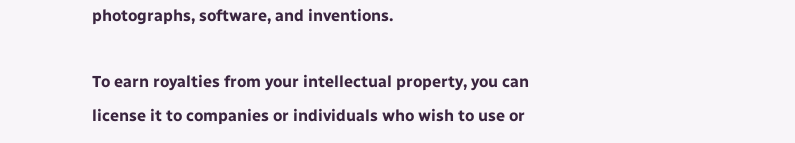photographs, software, and inventions.

To earn royalties from your intellectual property, you can license it to companies or individuals who wish to use or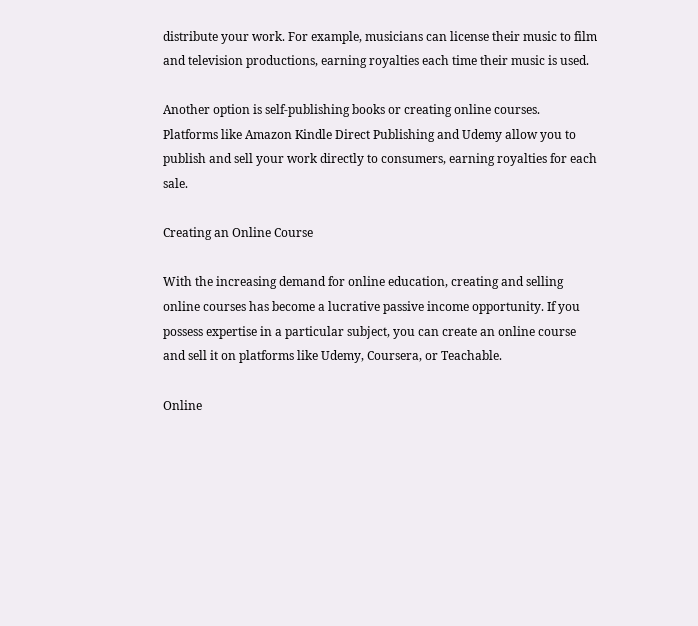distribute your work. For example, musicians can license their music to film and television productions, earning royalties each time their music is used.

Another option is self-publishing books or creating online courses. Platforms like Amazon Kindle Direct Publishing and Udemy allow you to publish and sell your work directly to consumers, earning royalties for each sale.

Creating an Online Course

With the increasing demand for online education, creating and selling online courses has become a lucrative passive income opportunity. If you possess expertise in a particular subject, you can create an online course and sell it on platforms like Udemy, Coursera, or Teachable.

Online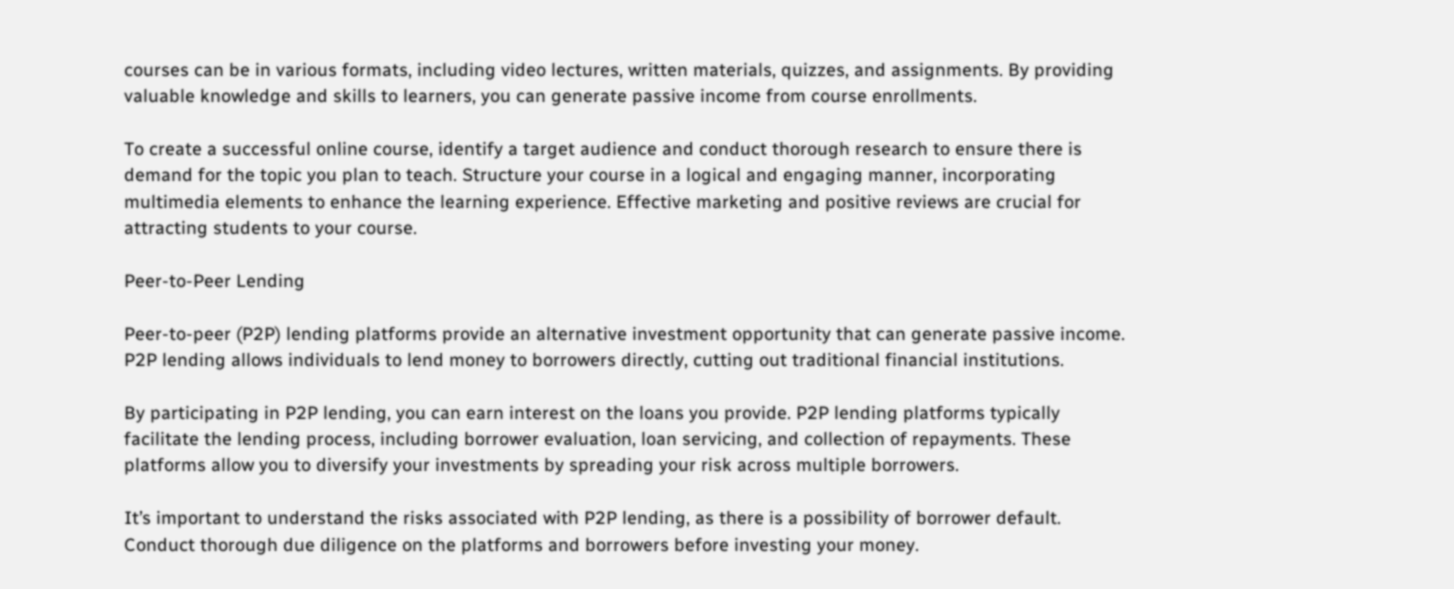courses can be in various formats, including video lectures, written materials, quizzes, and assignments. By providing valuable knowledge and skills to learners, you can generate passive income from course enrollments.

To create a successful online course, identify a target audience and conduct thorough research to ensure there is demand for the topic you plan to teach. Structure your course in a logical and engaging manner, incorporating multimedia elements to enhance the learning experience. Effective marketing and positive reviews are crucial for attracting students to your course.

Peer-to-Peer Lending

Peer-to-peer (P2P) lending platforms provide an alternative investment opportunity that can generate passive income. P2P lending allows individuals to lend money to borrowers directly, cutting out traditional financial institutions.

By participating in P2P lending, you can earn interest on the loans you provide. P2P lending platforms typically facilitate the lending process, including borrower evaluation, loan servicing, and collection of repayments. These platforms allow you to diversify your investments by spreading your risk across multiple borrowers.

It’s important to understand the risks associated with P2P lending, as there is a possibility of borrower default. Conduct thorough due diligence on the platforms and borrowers before investing your money.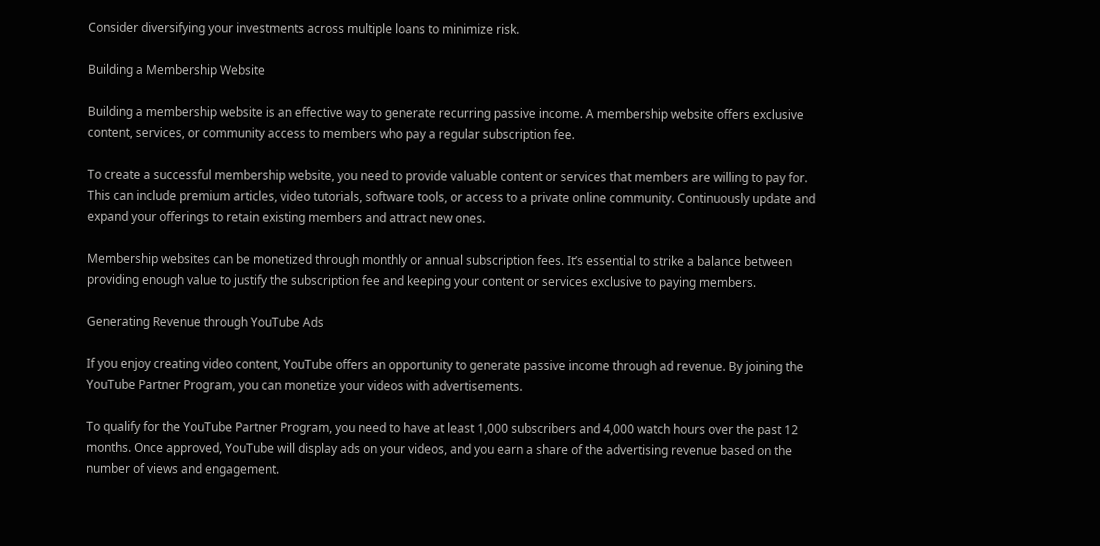Consider diversifying your investments across multiple loans to minimize risk.

Building a Membership Website

Building a membership website is an effective way to generate recurring passive income. A membership website offers exclusive content, services, or community access to members who pay a regular subscription fee.

To create a successful membership website, you need to provide valuable content or services that members are willing to pay for. This can include premium articles, video tutorials, software tools, or access to a private online community. Continuously update and expand your offerings to retain existing members and attract new ones.

Membership websites can be monetized through monthly or annual subscription fees. It’s essential to strike a balance between providing enough value to justify the subscription fee and keeping your content or services exclusive to paying members.

Generating Revenue through YouTube Ads

If you enjoy creating video content, YouTube offers an opportunity to generate passive income through ad revenue. By joining the YouTube Partner Program, you can monetize your videos with advertisements.

To qualify for the YouTube Partner Program, you need to have at least 1,000 subscribers and 4,000 watch hours over the past 12 months. Once approved, YouTube will display ads on your videos, and you earn a share of the advertising revenue based on the number of views and engagement.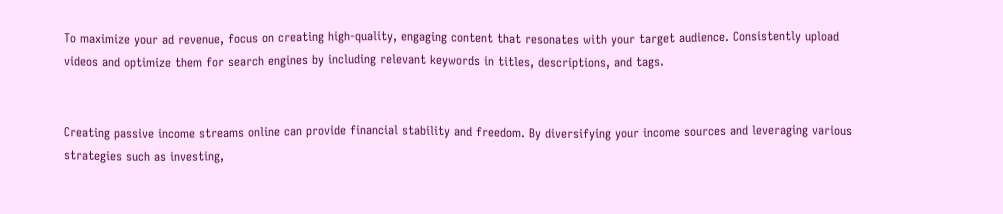To maximize your ad revenue, focus on creating high-quality, engaging content that resonates with your target audience. Consistently upload videos and optimize them for search engines by including relevant keywords in titles, descriptions, and tags.


Creating passive income streams online can provide financial stability and freedom. By diversifying your income sources and leveraging various strategies such as investing,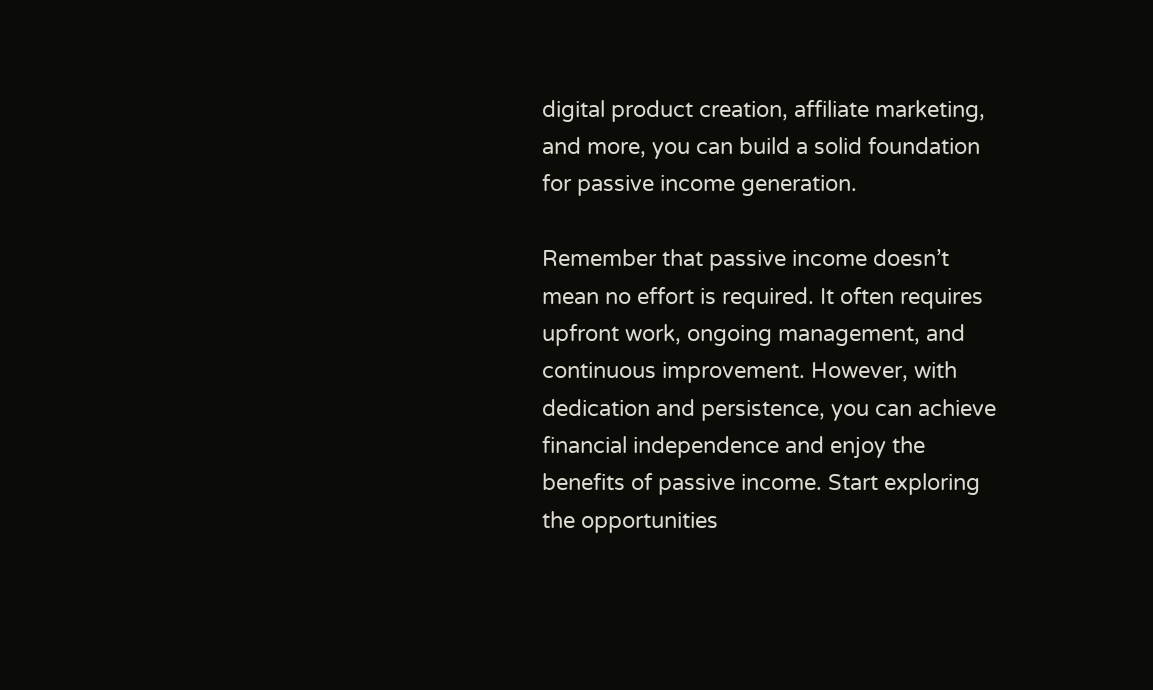digital product creation, affiliate marketing, and more, you can build a solid foundation for passive income generation.

Remember that passive income doesn’t mean no effort is required. It often requires upfront work, ongoing management, and continuous improvement. However, with dedication and persistence, you can achieve financial independence and enjoy the benefits of passive income. Start exploring the opportunities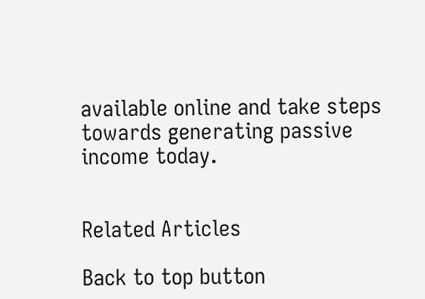available online and take steps towards generating passive income today.


Related Articles

Back to top button